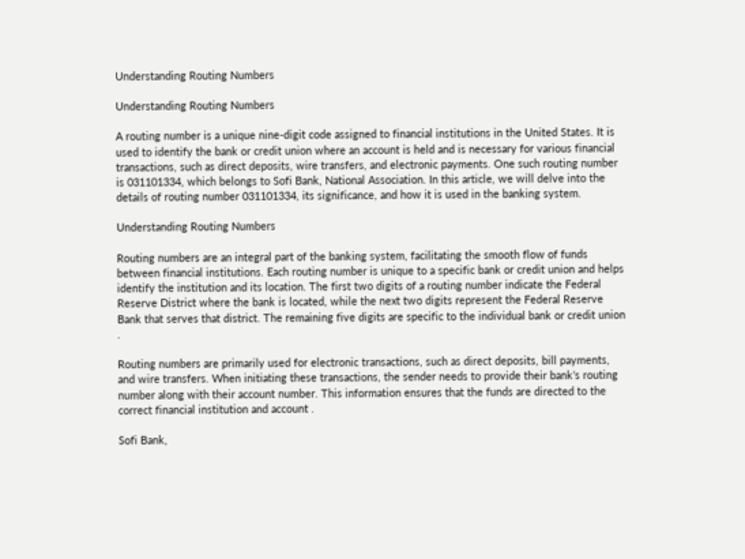Understanding Routing Numbers

Understanding Routing Numbers

A routing number is a unique nine-digit code assigned to financial institutions in the United States. It is used to identify the bank or credit union where an account is held and is necessary for various financial transactions, such as direct deposits, wire transfers, and electronic payments. One such routing number is 031101334, which belongs to Sofi Bank, National Association. In this article, we will delve into the details of routing number 031101334, its significance, and how it is used in the banking system.

Understanding Routing Numbers

Routing numbers are an integral part of the banking system, facilitating the smooth flow of funds between financial institutions. Each routing number is unique to a specific bank or credit union and helps identify the institution and its location. The first two digits of a routing number indicate the Federal Reserve District where the bank is located, while the next two digits represent the Federal Reserve Bank that serves that district. The remaining five digits are specific to the individual bank or credit union .

Routing numbers are primarily used for electronic transactions, such as direct deposits, bill payments, and wire transfers. When initiating these transactions, the sender needs to provide their bank’s routing number along with their account number. This information ensures that the funds are directed to the correct financial institution and account .

Sofi Bank,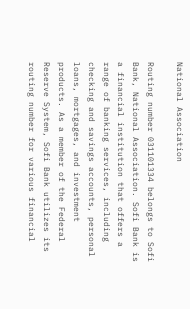National Association

Routing number 031101334 belongs to Sofi Bank, National Association. Sofi Bank is a financial institution that offers a range of banking services, including checking and savings accounts, personal loans, mortgages, and investment products. As a member of the Federal Reserve System, Sofi Bank utilizes its routing number for various financial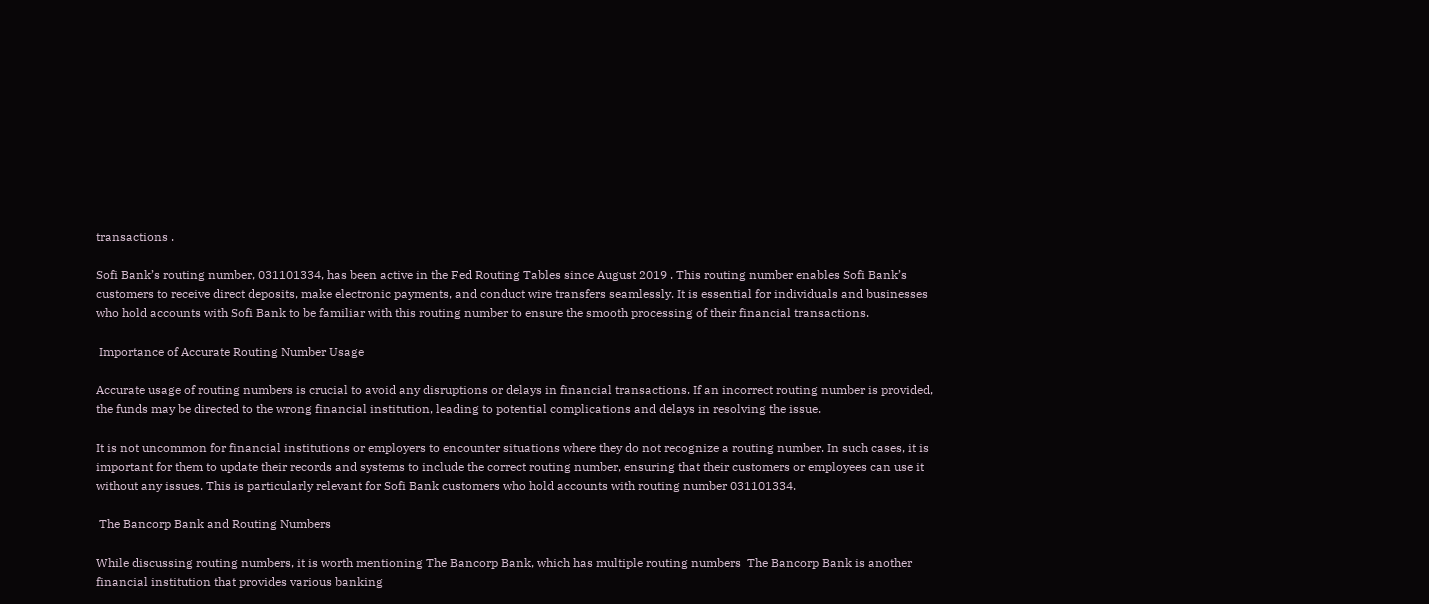transactions .

Sofi Bank’s routing number, 031101334, has been active in the Fed Routing Tables since August 2019 . This routing number enables Sofi Bank’s customers to receive direct deposits, make electronic payments, and conduct wire transfers seamlessly. It is essential for individuals and businesses who hold accounts with Sofi Bank to be familiar with this routing number to ensure the smooth processing of their financial transactions.

 Importance of Accurate Routing Number Usage

Accurate usage of routing numbers is crucial to avoid any disruptions or delays in financial transactions. If an incorrect routing number is provided, the funds may be directed to the wrong financial institution, leading to potential complications and delays in resolving the issue.

It is not uncommon for financial institutions or employers to encounter situations where they do not recognize a routing number. In such cases, it is important for them to update their records and systems to include the correct routing number, ensuring that their customers or employees can use it without any issues. This is particularly relevant for Sofi Bank customers who hold accounts with routing number 031101334.

 The Bancorp Bank and Routing Numbers

While discussing routing numbers, it is worth mentioning The Bancorp Bank, which has multiple routing numbers  The Bancorp Bank is another financial institution that provides various banking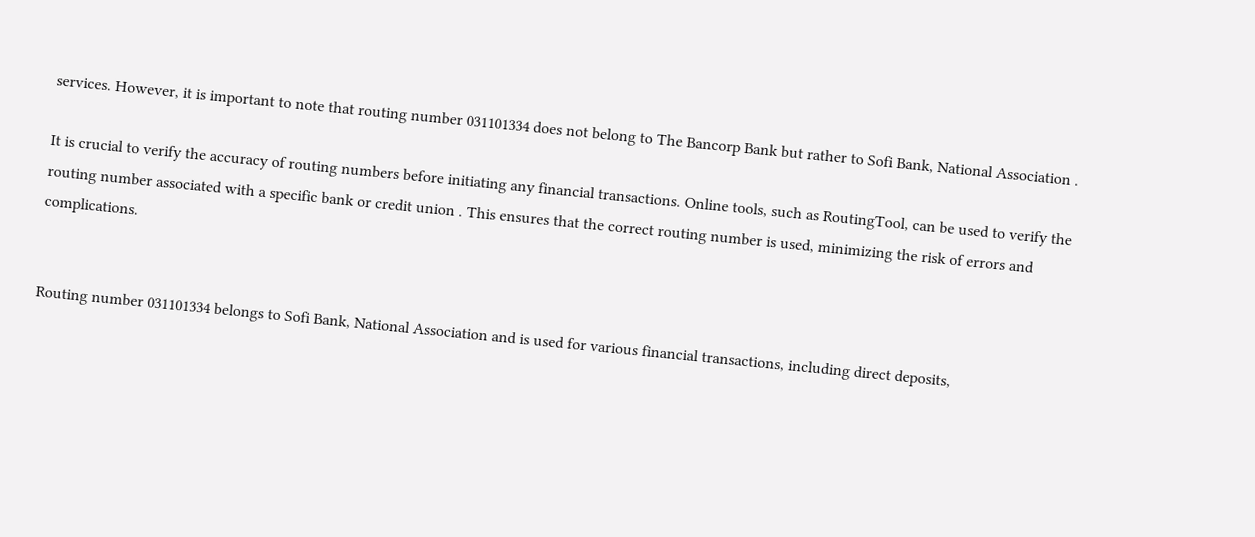services. However, it is important to note that routing number 031101334 does not belong to The Bancorp Bank but rather to Sofi Bank, National Association .

It is crucial to verify the accuracy of routing numbers before initiating any financial transactions. Online tools, such as RoutingTool, can be used to verify the routing number associated with a specific bank or credit union . This ensures that the correct routing number is used, minimizing the risk of errors and complications.


Routing number 031101334 belongs to Sofi Bank, National Association and is used for various financial transactions, including direct deposits,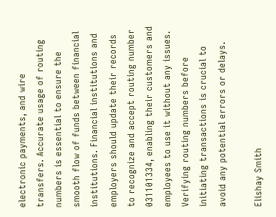electronic payments, and wire transfers. Accurate usage of routing numbers is essential to ensure the smooth flow of funds between financial institutions. Financial institutions and employers should update their records to recognize and accept routing number 031101334, enabling their customers and employees to use it without any issues. Verifying routing numbers before initiating transactions is crucial to avoid any potential errors or delays.

Elishay Smith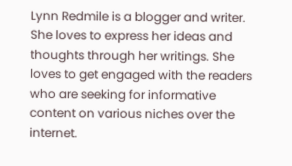Lynn Redmile is a blogger and writer. She loves to express her ideas and thoughts through her writings. She loves to get engaged with the readers who are seeking for informative content on various niches over the internet.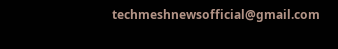techmeshnewsofficial@gmail.com